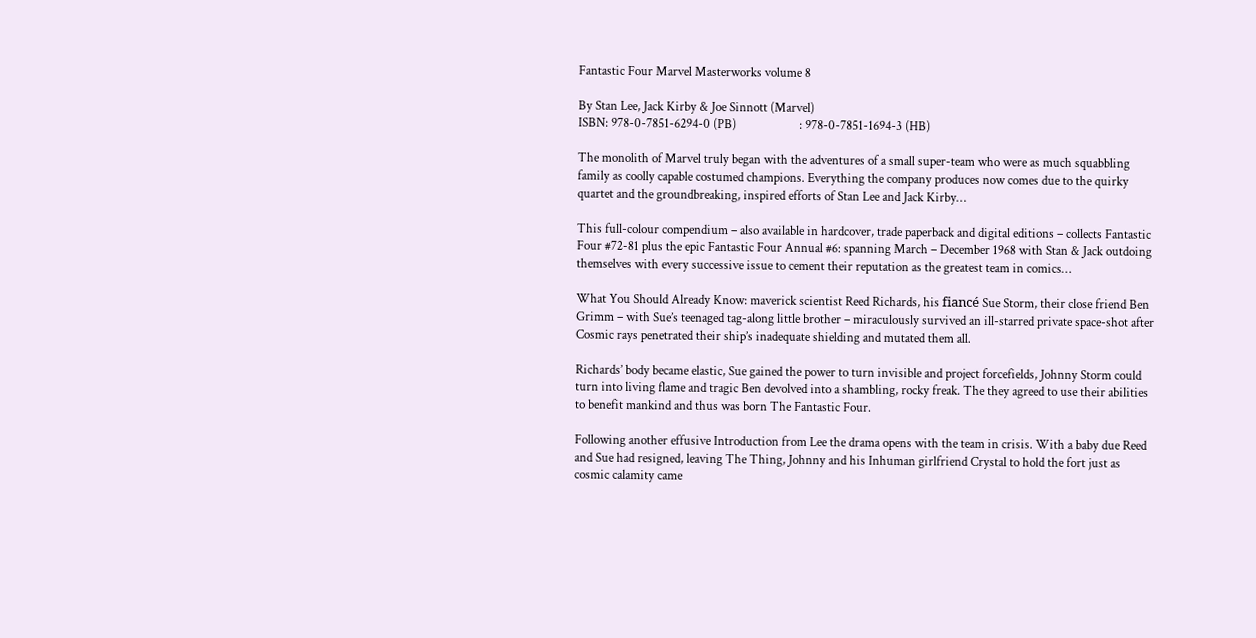Fantastic Four Marvel Masterworks volume 8

By Stan Lee, Jack Kirby & Joe Sinnott (Marvel)
ISBN: 978-0-7851-6294-0 (PB)                     : 978-0-7851-1694-3 (HB)

The monolith of Marvel truly began with the adventures of a small super-team who were as much squabbling family as coolly capable costumed champions. Everything the company produces now comes due to the quirky quartet and the groundbreaking, inspired efforts of Stan Lee and Jack Kirby…

This full-colour compendium – also available in hardcover, trade paperback and digital editions – collects Fantastic Four #72-81 plus the epic Fantastic Four Annual #6: spanning March – December 1968 with Stan & Jack outdoing themselves with every successive issue to cement their reputation as the greatest team in comics…

What You Should Already Know: maverick scientist Reed Richards, his fiancé Sue Storm, their close friend Ben Grimm – with Sue’s teenaged tag-along little brother – miraculously survived an ill-starred private space-shot after Cosmic rays penetrated their ship’s inadequate shielding and mutated them all.

Richards’ body became elastic, Sue gained the power to turn invisible and project forcefields, Johnny Storm could turn into living flame and tragic Ben devolved into a shambling, rocky freak. The they agreed to use their abilities to benefit mankind and thus was born The Fantastic Four.

Following another effusive Introduction from Lee the drama opens with the team in crisis. With a baby due Reed and Sue had resigned, leaving The Thing, Johnny and his Inhuman girlfriend Crystal to hold the fort just as cosmic calamity came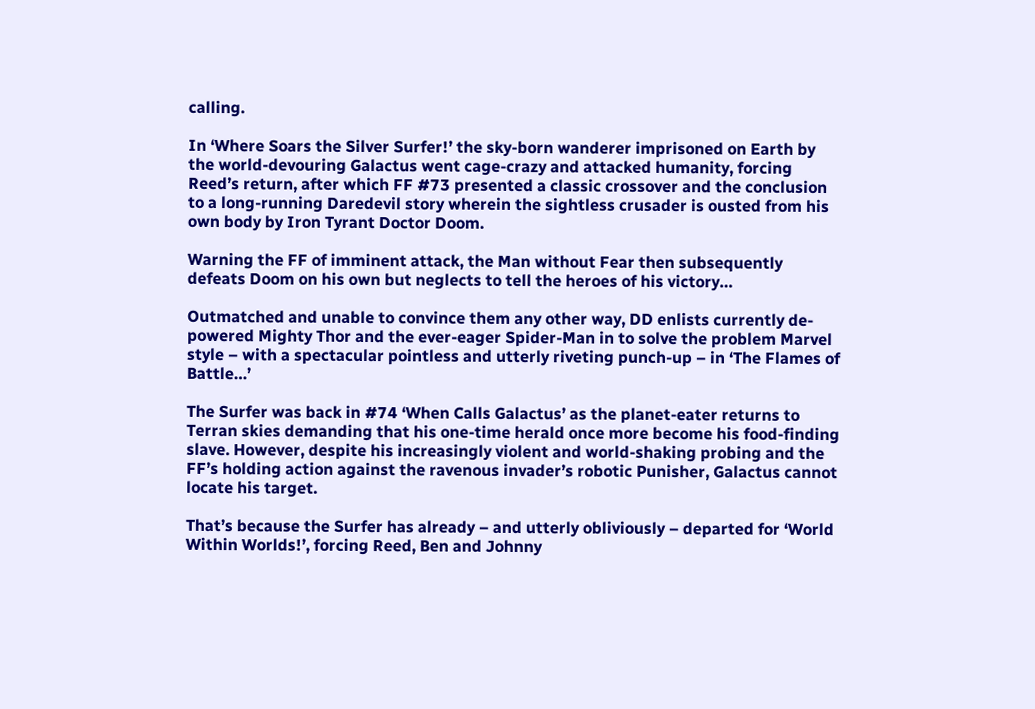calling.

In ‘Where Soars the Silver Surfer!’ the sky-born wanderer imprisoned on Earth by the world-devouring Galactus went cage-crazy and attacked humanity, forcing Reed’s return, after which FF #73 presented a classic crossover and the conclusion to a long-running Daredevil story wherein the sightless crusader is ousted from his own body by Iron Tyrant Doctor Doom.

Warning the FF of imminent attack, the Man without Fear then subsequently defeats Doom on his own but neglects to tell the heroes of his victory…

Outmatched and unable to convince them any other way, DD enlists currently de-powered Mighty Thor and the ever-eager Spider-Man in to solve the problem Marvel style – with a spectacular pointless and utterly riveting punch-up – in ‘The Flames of Battle…’

The Surfer was back in #74 ‘When Calls Galactus’ as the planet-eater returns to Terran skies demanding that his one-time herald once more become his food-finding slave. However, despite his increasingly violent and world-shaking probing and the FF’s holding action against the ravenous invader’s robotic Punisher, Galactus cannot locate his target.

That’s because the Surfer has already – and utterly obliviously – departed for ‘World Within Worlds!’, forcing Reed, Ben and Johnny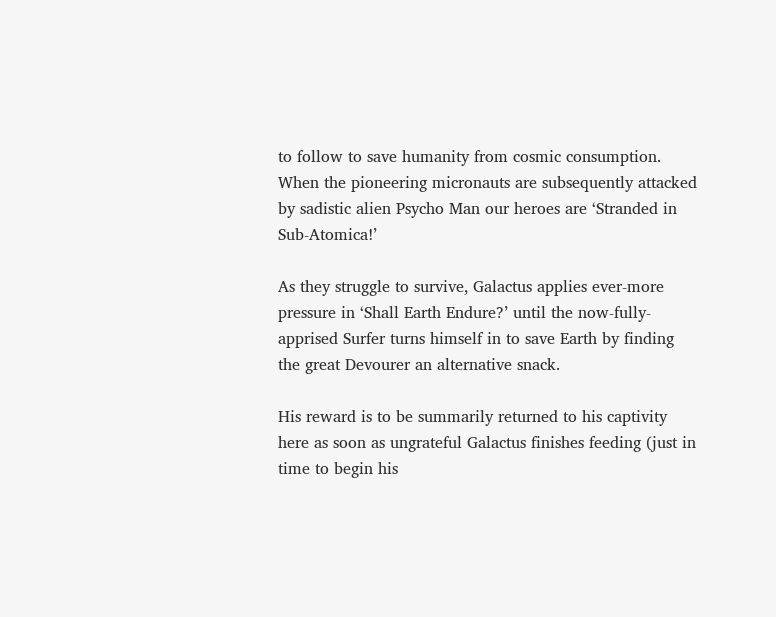to follow to save humanity from cosmic consumption. When the pioneering micronauts are subsequently attacked by sadistic alien Psycho Man our heroes are ‘Stranded in Sub-Atomica!’

As they struggle to survive, Galactus applies ever-more pressure in ‘Shall Earth Endure?’ until the now-fully-apprised Surfer turns himself in to save Earth by finding the great Devourer an alternative snack.

His reward is to be summarily returned to his captivity here as soon as ungrateful Galactus finishes feeding (just in time to begin his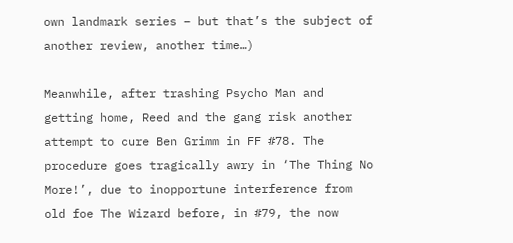own landmark series – but that’s the subject of another review, another time…)

Meanwhile, after trashing Psycho Man and getting home, Reed and the gang risk another attempt to cure Ben Grimm in FF #78. The procedure goes tragically awry in ‘The Thing No More!’, due to inopportune interference from old foe The Wizard before, in #79, the now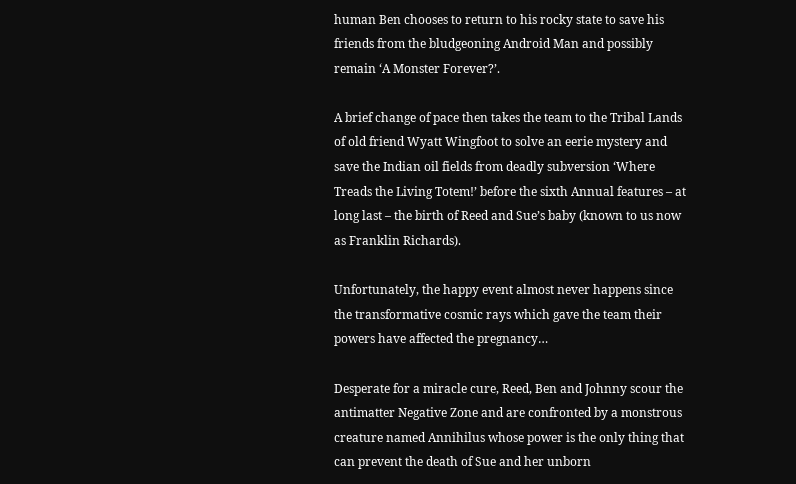human Ben chooses to return to his rocky state to save his friends from the bludgeoning Android Man and possibly remain ‘A Monster Forever?’.

A brief change of pace then takes the team to the Tribal Lands of old friend Wyatt Wingfoot to solve an eerie mystery and save the Indian oil fields from deadly subversion ‘Where Treads the Living Totem!’ before the sixth Annual features – at long last – the birth of Reed and Sue’s baby (known to us now as Franklin Richards).

Unfortunately, the happy event almost never happens since the transformative cosmic rays which gave the team their powers have affected the pregnancy…

Desperate for a miracle cure, Reed, Ben and Johnny scour the antimatter Negative Zone and are confronted by a monstrous creature named Annihilus whose power is the only thing that can prevent the death of Sue and her unborn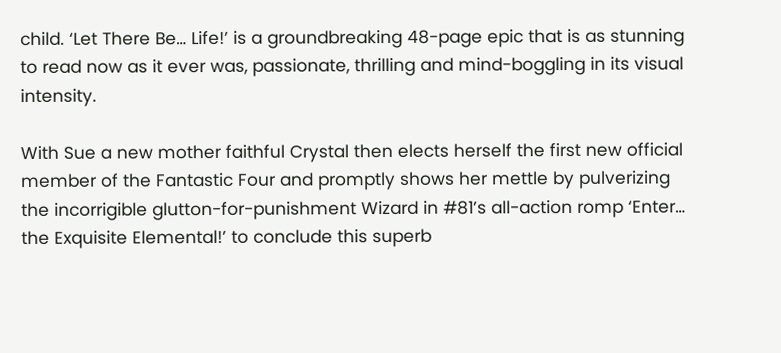child. ‘Let There Be… Life!’ is a groundbreaking 48-page epic that is as stunning to read now as it ever was, passionate, thrilling and mind-boggling in its visual intensity.

With Sue a new mother faithful Crystal then elects herself the first new official member of the Fantastic Four and promptly shows her mettle by pulverizing the incorrigible glutton-for-punishment Wizard in #81’s all-action romp ‘Enter… the Exquisite Elemental!’ to conclude this superb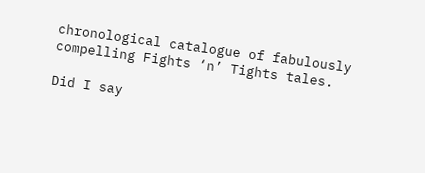chronological catalogue of fabulously compelling Fights ‘n’ Tights tales.

Did I say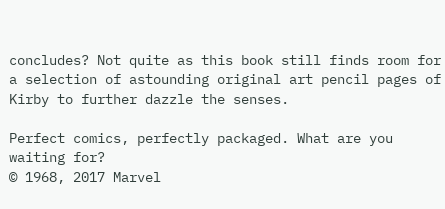concludes? Not quite as this book still finds room for a selection of astounding original art pencil pages of Kirby to further dazzle the senses.

Perfect comics, perfectly packaged. What are you waiting for?
© 1968, 2017 Marvel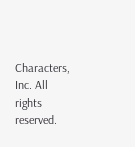Characters, Inc. All rights reserved.